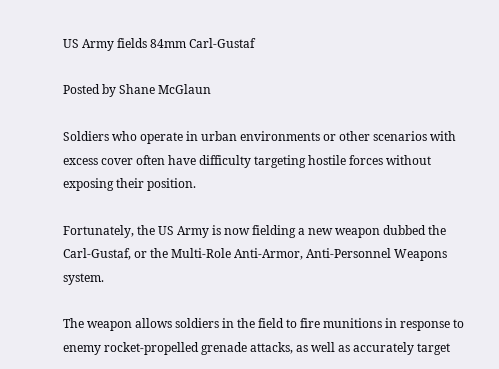US Army fields 84mm Carl-Gustaf

Posted by Shane McGlaun

Soldiers who operate in urban environments or other scenarios with excess cover often have difficulty targeting hostile forces without exposing their position.

Fortunately, the US Army is now fielding a new weapon dubbed the Carl-Gustaf, or the Multi-Role Anti-Armor, Anti-Personnel Weapons system.

The weapon allows soldiers in the field to fire munitions in response to enemy rocket-propelled grenade attacks, as well as accurately target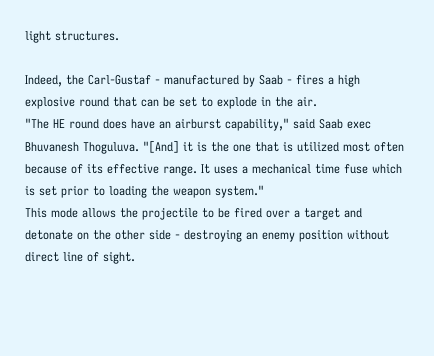light structures.

Indeed, the Carl-Gustaf - manufactured by Saab - fires a high explosive round that can be set to explode in the air.
"The HE round does have an airburst capability," said Saab exec Bhuvanesh Thoguluva. "[And] it is the one that is utilized most often because of its effective range. It uses a mechanical time fuse which is set prior to loading the weapon system."
This mode allows the projectile to be fired over a target and detonate on the other side - destroying an enemy position without direct line of sight.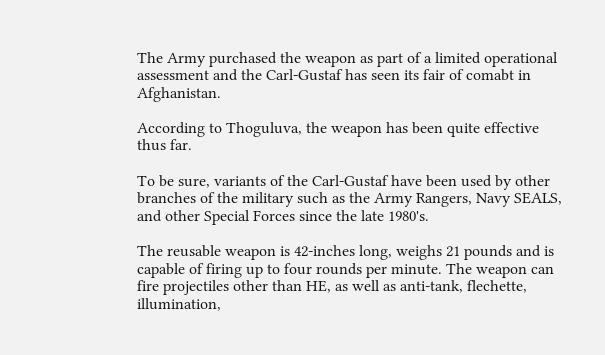The Army purchased the weapon as part of a limited operational assessment and the Carl-Gustaf has seen its fair of comabt in Afghanistan.

According to Thoguluva, the weapon has been quite effective thus far.

To be sure, variants of the Carl-Gustaf have been used by other branches of the military such as the Army Rangers, Navy SEALS, and other Special Forces since the late 1980's.

The reusable weapon is 42-inches long, weighs 21 pounds and is capable of firing up to four rounds per minute. The weapon can fire projectiles other than HE, as well as anti-tank, flechette, illumination,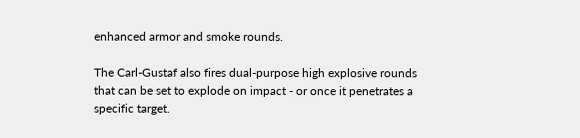enhanced armor and smoke rounds.

The Carl-Gustaf also fires dual-purpose high explosive rounds that can be set to explode on impact - or once it penetrates a specific target.